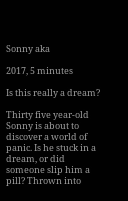Sonny aka

2017, 5 minutes

Is this really a dream?

Thirty five year-old Sonny is about to discover a world of panic. Is he stuck in a dream, or did someone slip him a pill? Thrown into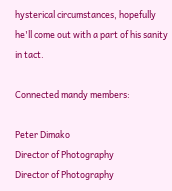hysterical circumstances, hopefully he'll come out with a part of his sanity in tact.

Connected mandy members:

Peter Dimako
Director of Photography
Director of Photography